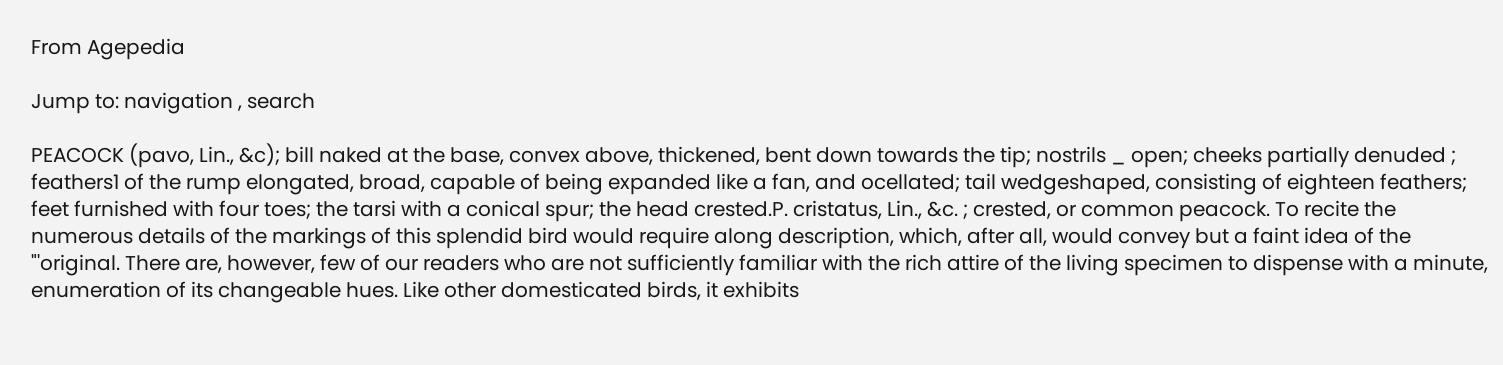From Agepedia

Jump to: navigation , search

PEACOCK (pavo, Lin., &c); bill naked at the base, convex above, thickened, bent down towards the tip; nostrils _ open; cheeks partially denuded ; feathers1 of the rump elongated, broad, capable of being expanded like a fan, and ocellated; tail wedgeshaped, consisting of eighteen feathers; feet furnished with four toes; the tarsi with a conical spur; the head crested.P. cristatus, Lin., &c. ; crested, or common peacock. To recite the numerous details of the markings of this splendid bird would require along description, which, after all, would convey but a faint idea of the "'original. There are, however, few of our readers who are not sufficiently familiar with the rich attire of the living specimen to dispense with a minute, enumeration of its changeable hues. Like other domesticated birds, it exhibits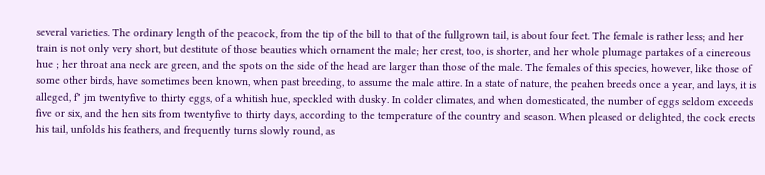several varieties. The ordinary length of the peacock, from the tip of the bill to that of the fullgrown tail, is about four feet. The female is rather less; and her train is not only very short, but destitute of those beauties which ornament the male; her crest, too, is shorter, and her whole plumage partakes of a cinereous hue ; her throat ana neck are green, and the spots on the side of the head are larger than those of the male. The females of this species, however, like those of some other birds, have sometimes been known, when past breeding, to assume the male attire. In a state of nature, the peahen breeds once a year, and lays, it is alleged, f" jm twentyfive to thirty eggs, of a whitish hue, speckled with dusky. In colder climates, and when domesticated, the number of eggs seldom exceeds five or six, and the hen sits from twentyfive to thirty days, according to the temperature of the country and season. When pleased or delighted, the cock erects his tail, unfolds his feathers, and frequently turns slowly round, as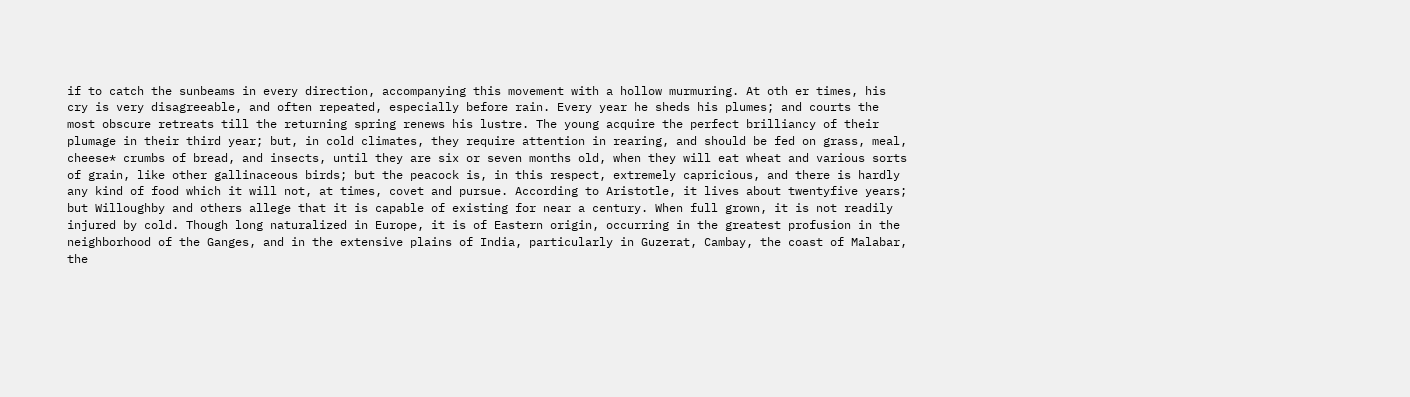if to catch the sunbeams in every direction, accompanying this movement with a hollow murmuring. At oth er times, his cry is very disagreeable, and often repeated, especially before rain. Every year he sheds his plumes; and courts the most obscure retreats till the returning spring renews his lustre. The young acquire the perfect brilliancy of their plumage in their third year; but, in cold climates, they require attention in rearing, and should be fed on grass, meal, cheese* crumbs of bread, and insects, until they are six or seven months old, when they will eat wheat and various sorts of grain, like other gallinaceous birds; but the peacock is, in this respect, extremely capricious, and there is hardly any kind of food which it will not, at times, covet and pursue. According to Aristotle, it lives about twentyfive years; but Willoughby and others allege that it is capable of existing for near a century. When full grown, it is not readily injured by cold. Though long naturalized in Europe, it is of Eastern origin, occurring in the greatest profusion in the neighborhood of the Ganges, and in the extensive plains of India, particularly in Guzerat, Cambay, the coast of Malabar, the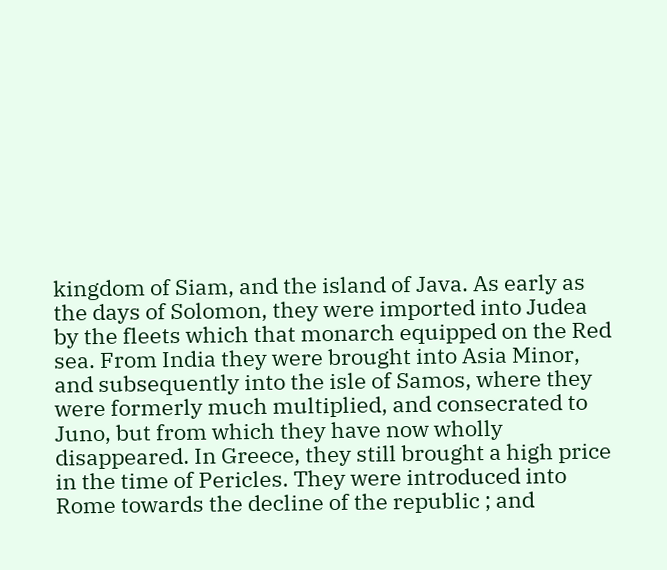kingdom of Siam, and the island of Java. As early as the days of Solomon, they were imported into Judea by the fleets which that monarch equipped on the Red sea. From India they were brought into Asia Minor, and subsequently into the isle of Samos, where they were formerly much multiplied, and consecrated to Juno, but from which they have now wholly disappeared. In Greece, they still brought a high price in the time of Pericles. They were introduced into Rome towards the decline of the republic ; and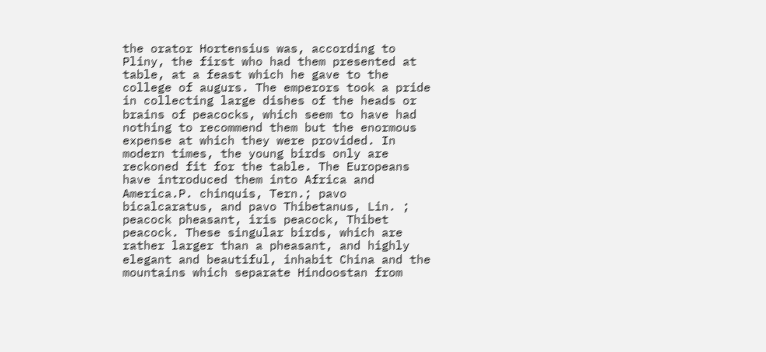the orator Hortensius was, according to Pliny, the first who had them presented at table, at a feast which he gave to the college of augurs. The emperors took a pride in collecting large dishes of the heads or brains of peacocks, which seem to have had nothing to recommend them but the enormous expense at which they were provided. In modern times, the young birds only are reckoned fit for the table. The Europeans have introduced them into Africa and America.P. chinquis, Tern.; pavo bicalcaratus, and pavo Thibetanus, Lin. ; peacock pheasant, iris peacock, Thibet peacock. These singular birds, which are rather larger than a pheasant, and highly elegant and beautiful, inhabit China and the mountains which separate Hindoostan from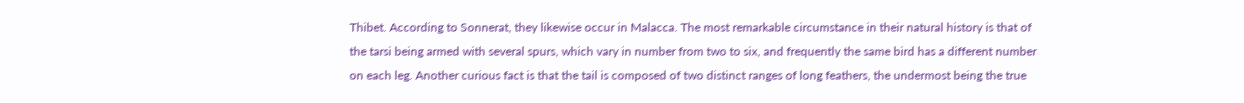Thibet. According to Sonnerat, they likewise occur in Malacca. The most remarkable circumstance in their natural history is that of the tarsi being armed with several spurs, which vary in number from two to six, and frequently the same bird has a different number on each leg. Another curious fact is that the tail is composed of two distinct ranges of long feathers, the undermost being the true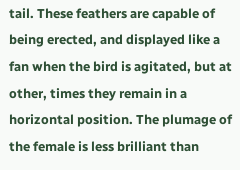tail. These feathers are capable of being erected, and displayed like a fan when the bird is agitated, but at other, times they remain in a horizontal position. The plumage of the female is less brilliant than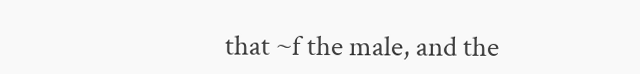that ~f the male, and the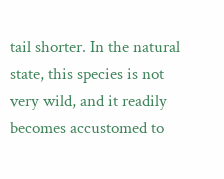tail shorter. In the natural state, this species is not very wild, and it readily becomes accustomed to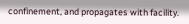confinement, and propagates with facility.